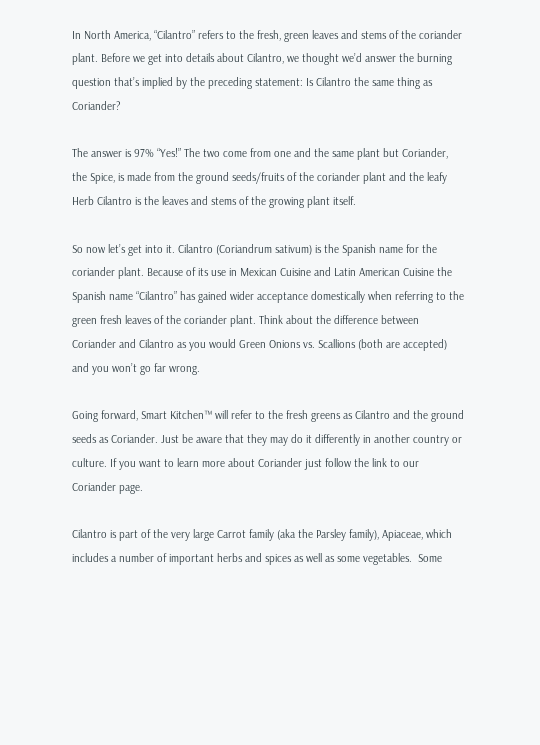In North America, “Cilantro” refers to the fresh, green leaves and stems of the coriander plant. Before we get into details about Cilantro, we thought we’d answer the burning question that’s implied by the preceding statement: Is Cilantro the same thing as Coriander?

The answer is 97% “Yes!” The two come from one and the same plant but Coriander, the Spice, is made from the ground seeds/fruits of the coriander plant and the leafy Herb Cilantro is the leaves and stems of the growing plant itself.

So now let’s get into it. Cilantro (Coriandrum sativum) is the Spanish name for the coriander plant. Because of its use in Mexican Cuisine and Latin American Cuisine the Spanish name “Cilantro” has gained wider acceptance domestically when referring to the green fresh leaves of the coriander plant. Think about the difference between Coriander and Cilantro as you would Green Onions vs. Scallions (both are accepted) and you won’t go far wrong.

Going forward, Smart Kitchen™ will refer to the fresh greens as Cilantro and the ground seeds as Coriander. Just be aware that they may do it differently in another country or culture. If you want to learn more about Coriander just follow the link to our Coriander page.

Cilantro is part of the very large Carrot family (aka the Parsley family), Apiaceae, which includes a number of important herbs and spices as well as some vegetables.  Some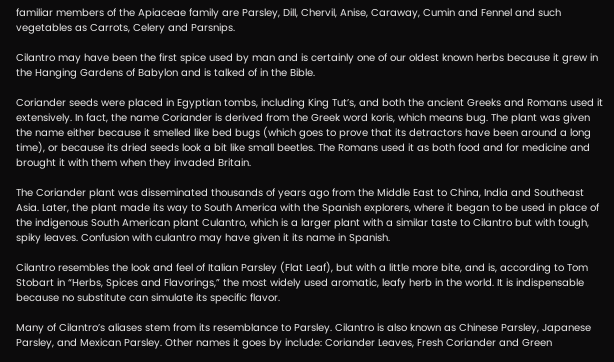familiar members of the Apiaceae family are Parsley, Dill, Chervil, Anise, Caraway, Cumin and Fennel and such vegetables as Carrots, Celery and Parsnips.

Cilantro may have been the first spice used by man and is certainly one of our oldest known herbs because it grew in the Hanging Gardens of Babylon and is talked of in the Bible.

Coriander seeds were placed in Egyptian tombs, including King Tut’s, and both the ancient Greeks and Romans used it extensively. In fact, the name Coriander is derived from the Greek word koris, which means bug. The plant was given the name either because it smelled like bed bugs (which goes to prove that its detractors have been around a long time), or because its dried seeds look a bit like small beetles. The Romans used it as both food and for medicine and brought it with them when they invaded Britain.

The Coriander plant was disseminated thousands of years ago from the Middle East to China, India and Southeast Asia. Later, the plant made its way to South America with the Spanish explorers, where it began to be used in place of the indigenous South American plant Culantro, which is a larger plant with a similar taste to Cilantro but with tough, spiky leaves. Confusion with culantro may have given it its name in Spanish.

Cilantro resembles the look and feel of Italian Parsley (Flat Leaf), but with a little more bite, and is, according to Tom Stobart in “Herbs, Spices and Flavorings,” the most widely used aromatic, leafy herb in the world. It is indispensable because no substitute can simulate its specific flavor.

Many of Cilantro’s aliases stem from its resemblance to Parsley. Cilantro is also known as Chinese Parsley, Japanese Parsley, and Mexican Parsley. Other names it goes by include: Coriander Leaves, Fresh Coriander and Green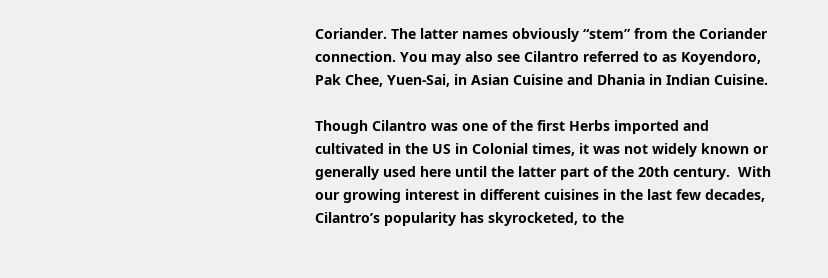Coriander. The latter names obviously “stem” from the Coriander connection. You may also see Cilantro referred to as Koyendoro, Pak Chee, Yuen-Sai, in Asian Cuisine and Dhania in Indian Cuisine.

Though Cilantro was one of the first Herbs imported and cultivated in the US in Colonial times, it was not widely known or generally used here until the latter part of the 20th century.  With our growing interest in different cuisines in the last few decades, Cilantro’s popularity has skyrocketed, to the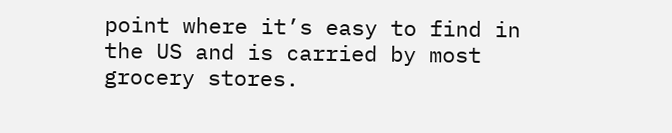point where it’s easy to find in the US and is carried by most grocery stores.